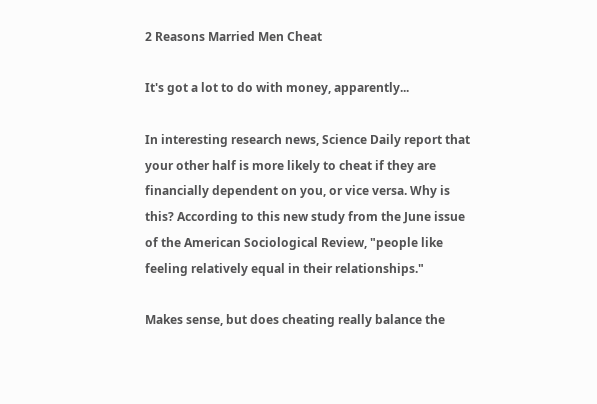2 Reasons Married Men Cheat

It's got a lot to do with money, apparently...

In interesting research news, Science Daily report that your other half is more likely to cheat if they are financially dependent on you, or vice versa. Why is this? According to this new study from the June issue of the American Sociological Review, "people like feeling relatively equal in their relationships."

Makes sense, but does cheating really balance the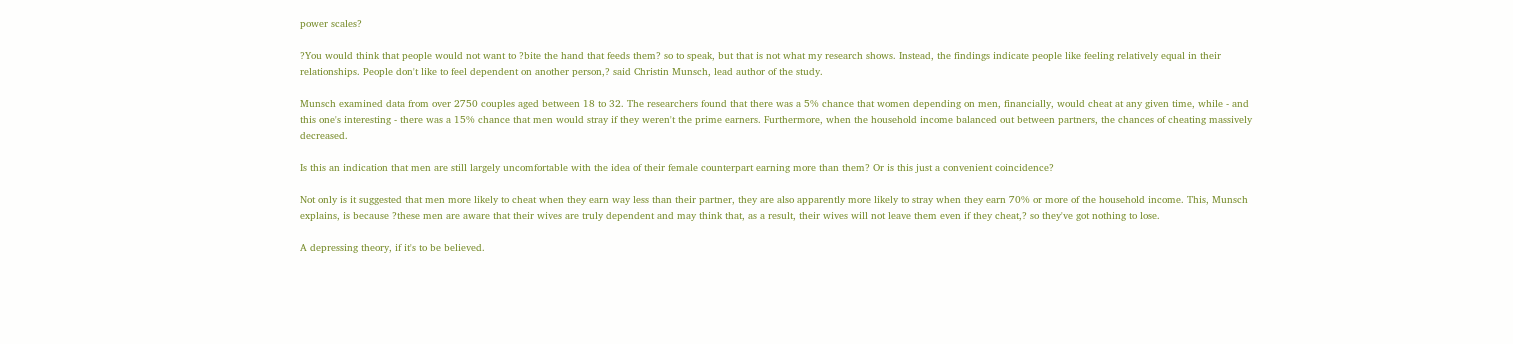power scales?

?You would think that people would not want to ?bite the hand that feeds them? so to speak, but that is not what my research shows. Instead, the findings indicate people like feeling relatively equal in their relationships. People don't like to feel dependent on another person,? said Christin Munsch, lead author of the study.

Munsch examined data from over 2750 couples aged between 18 to 32. The researchers found that there was a 5% chance that women depending on men, financially, would cheat at any given time, while - and this one's interesting - there was a 15% chance that men would stray if they weren't the prime earners. Furthermore, when the household income balanced out between partners, the chances of cheating massively decreased.

Is this an indication that men are still largely uncomfortable with the idea of their female counterpart earning more than them? Or is this just a convenient coincidence?

Not only is it suggested that men more likely to cheat when they earn way less than their partner, they are also apparently more likely to stray when they earn 70% or more of the household income. This, Munsch explains, is because ?these men are aware that their wives are truly dependent and may think that, as a result, their wives will not leave them even if they cheat,? so they've got nothing to lose.

A depressing theory, if it's to be believed.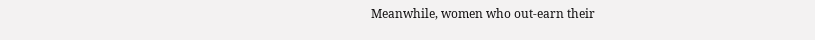Meanwhile, women who out-earn their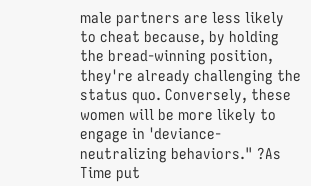male partners are less likely to cheat because, by holding the bread-winning position, they're already challenging the status quo. Conversely, these women will be more likely to engage in 'deviance-neutralizing behaviors." ?As Time put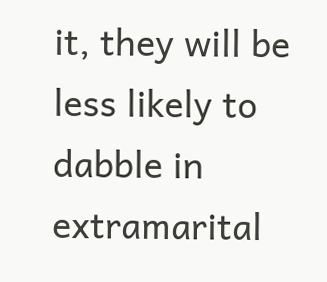it, they will be less likely to dabble in extramarital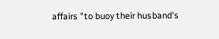affairs "to buoy their husband's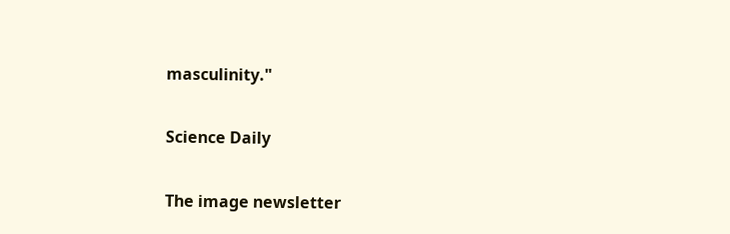masculinity."


Science Daily


The image newsletter